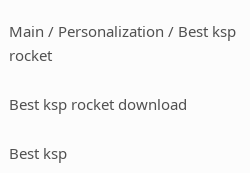Main / Personalization / Best ksp rocket

Best ksp rocket download

Best ksp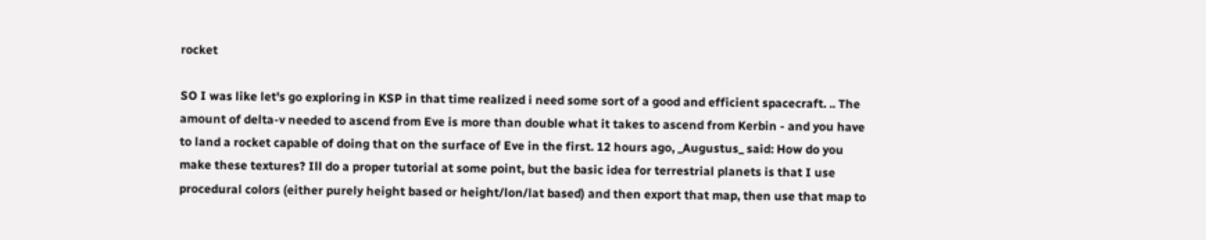rocket

SO I was like let's go exploring in KSP in that time realized i need some sort of a good and efficient spacecraft. .. The amount of delta-v needed to ascend from Eve is more than double what it takes to ascend from Kerbin - and you have to land a rocket capable of doing that on the surface of Eve in the first. 12 hours ago, _Augustus_ said: How do you make these textures? Ill do a proper tutorial at some point, but the basic idea for terrestrial planets is that I use procedural colors (either purely height based or height/lon/lat based) and then export that map, then use that map to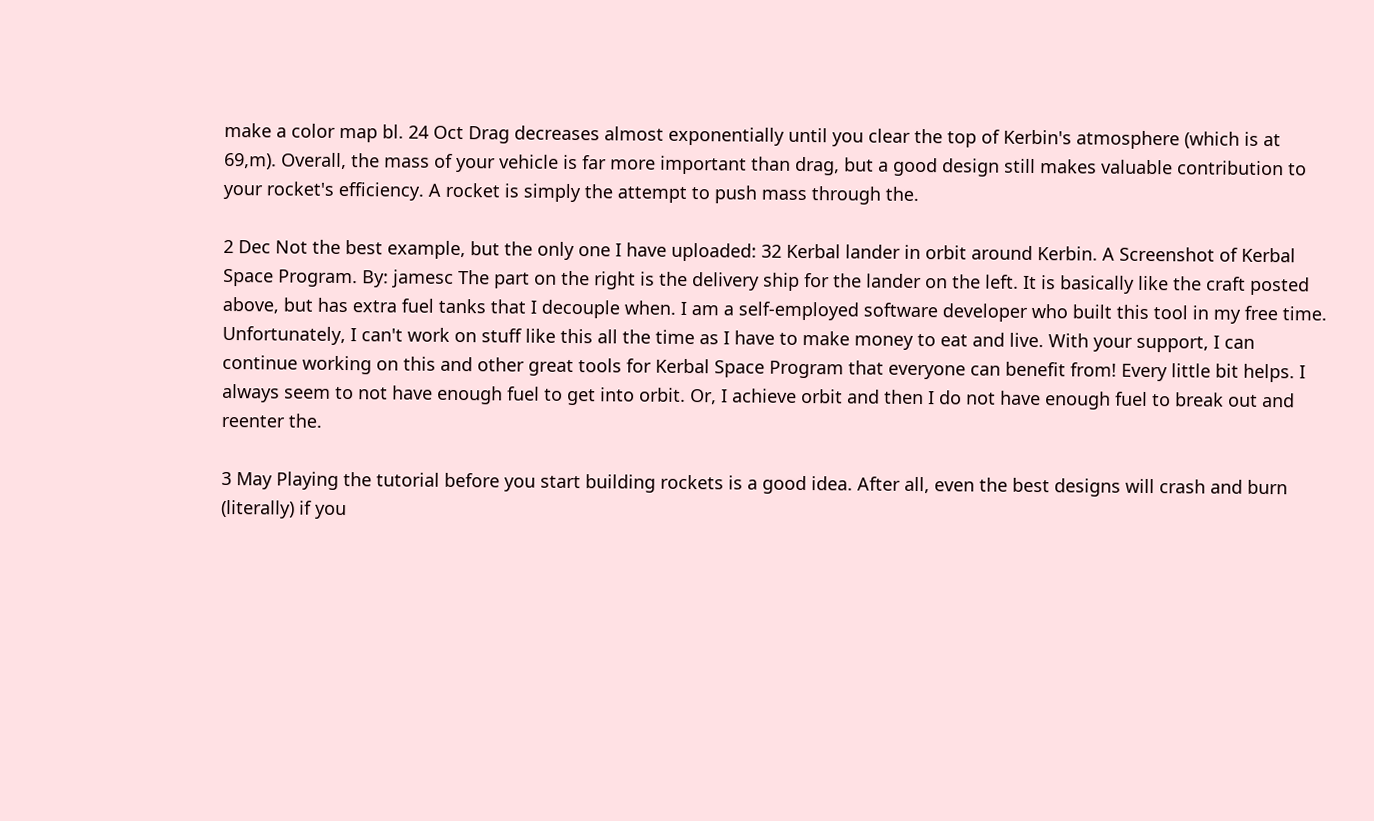make a color map bl. 24 Oct Drag decreases almost exponentially until you clear the top of Kerbin's atmosphere (which is at 69,m). Overall, the mass of your vehicle is far more important than drag, but a good design still makes valuable contribution to your rocket's efficiency. A rocket is simply the attempt to push mass through the.

2 Dec Not the best example, but the only one I have uploaded: 32 Kerbal lander in orbit around Kerbin. A Screenshot of Kerbal Space Program. By: jamesc The part on the right is the delivery ship for the lander on the left. It is basically like the craft posted above, but has extra fuel tanks that I decouple when. I am a self-employed software developer who built this tool in my free time. Unfortunately, I can't work on stuff like this all the time as I have to make money to eat and live. With your support, I can continue working on this and other great tools for Kerbal Space Program that everyone can benefit from! Every little bit helps. I always seem to not have enough fuel to get into orbit. Or, I achieve orbit and then I do not have enough fuel to break out and reenter the.

3 May Playing the tutorial before you start building rockets is a good idea. After all, even the best designs will crash and burn (literally) if you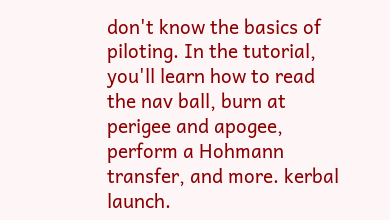don't know the basics of piloting. In the tutorial, you'll learn how to read the nav ball, burn at perigee and apogee, perform a Hohmann transfer, and more. kerbal launch.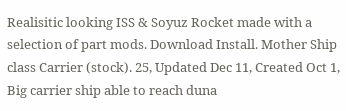Realisitic looking ISS & Soyuz Rocket made with a selection of part mods. Download Install. Mother Ship class Carrier (stock). 25, Updated Dec 11, Created Oct 1, Big carrier ship able to reach duna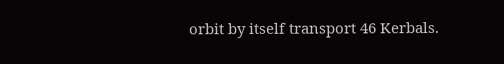orbit by itself transport 46 Kerbals.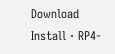Download Install · RP4-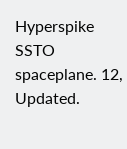Hyperspike SSTO spaceplane. 12, Updated.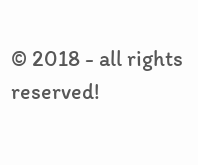© 2018 - all rights reserved!